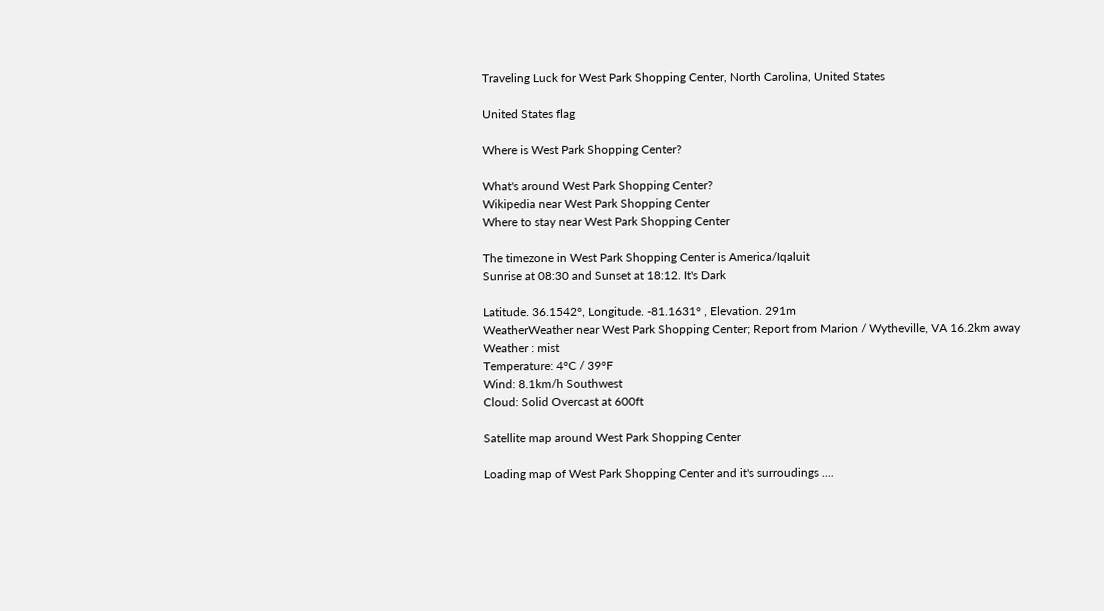Traveling Luck for West Park Shopping Center, North Carolina, United States

United States flag

Where is West Park Shopping Center?

What's around West Park Shopping Center?
Wikipedia near West Park Shopping Center
Where to stay near West Park Shopping Center

The timezone in West Park Shopping Center is America/Iqaluit
Sunrise at 08:30 and Sunset at 18:12. It's Dark

Latitude. 36.1542°, Longitude. -81.1631° , Elevation. 291m
WeatherWeather near West Park Shopping Center; Report from Marion / Wytheville, VA 16.2km away
Weather : mist
Temperature: 4°C / 39°F
Wind: 8.1km/h Southwest
Cloud: Solid Overcast at 600ft

Satellite map around West Park Shopping Center

Loading map of West Park Shopping Center and it's surroudings ....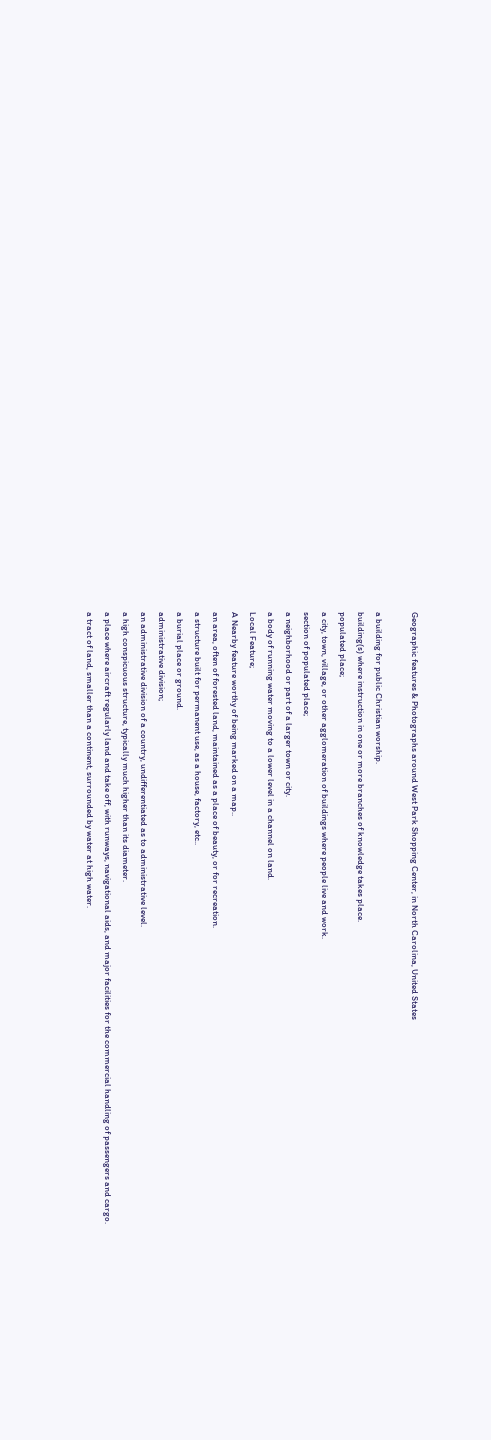Geographic features & Photographs around West Park Shopping Center, in North Carolina, United States

a building for public Christian worship.
building(s) where instruction in one or more branches of knowledge takes place.
populated place;
a city, town, village, or other agglomeration of buildings where people live and work.
section of populated place;
a neighborhood or part of a larger town or city.
a body of running water moving to a lower level in a channel on land.
Local Feature;
A Nearby feature worthy of being marked on a map..
an area, often of forested land, maintained as a place of beauty, or for recreation.
a structure built for permanent use, as a house, factory, etc..
a burial place or ground.
administrative division;
an administrative division of a country, undifferentiated as to administrative level.
a high conspicuous structure, typically much higher than its diameter.
a place where aircraft regularly land and take off, with runways, navigational aids, and major facilities for the commercial handling of passengers and cargo.
a tract of land, smaller than a continent, surrounded by water at high water.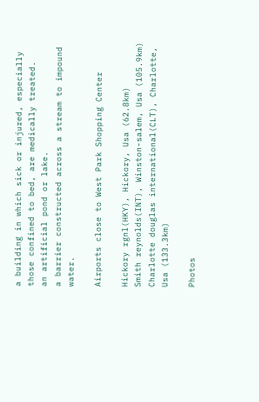a building in which sick or injured, especially those confined to bed, are medically treated.
an artificial pond or lake.
a barrier constructed across a stream to impound water.

Airports close to West Park Shopping Center

Hickory rgnl(HKY), Hickory, Usa (62.8km)
Smith reynolds(INT), Winston-salem, Usa (105.9km)
Charlotte douglas international(CLT), Charlotte, Usa (133.3km)

Photos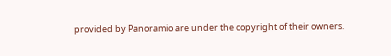provided by Panoramio are under the copyright of their owners.